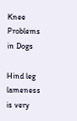Knee Problems in Dogs

Hind leg lameness is very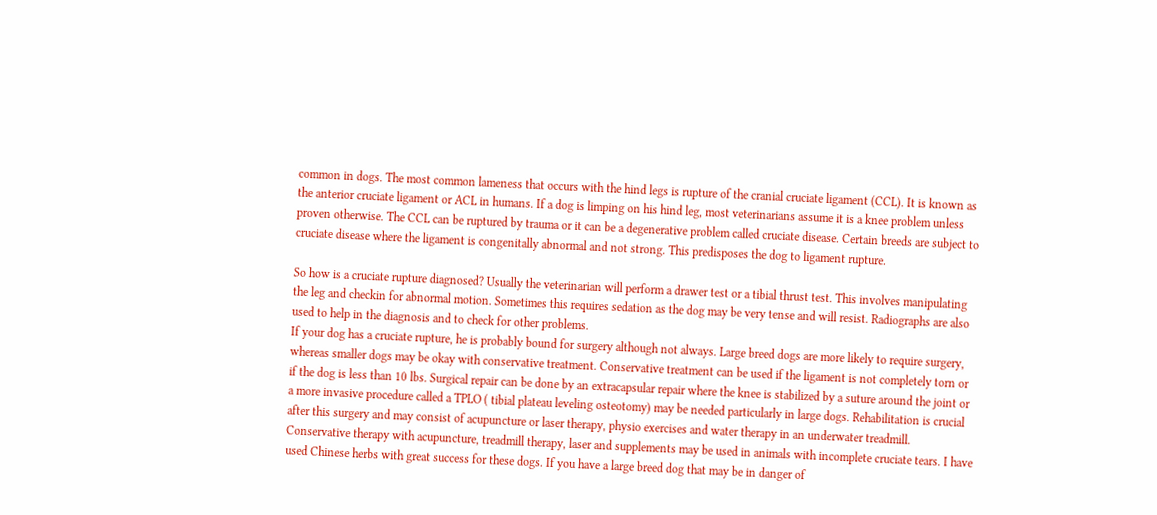common in dogs. The most common lameness that occurs with the hind legs is rupture of the cranial cruciate ligament (CCL). It is known as the anterior cruciate ligament or ACL in humans. If a dog is limping on his hind leg, most veterinarians assume it is a knee problem unless proven otherwise. The CCL can be ruptured by trauma or it can be a degenerative problem called cruciate disease. Certain breeds are subject to cruciate disease where the ligament is congenitally abnormal and not strong. This predisposes the dog to ligament rupture.

So how is a cruciate rupture diagnosed? Usually the veterinarian will perform a drawer test or a tibial thrust test. This involves manipulating the leg and checkin for abnormal motion. Sometimes this requires sedation as the dog may be very tense and will resist. Radiographs are also used to help in the diagnosis and to check for other problems.
If your dog has a cruciate rupture, he is probably bound for surgery although not always. Large breed dogs are more likely to require surgery, whereas smaller dogs may be okay with conservative treatment. Conservative treatment can be used if the ligament is not completely torn or if the dog is less than 10 lbs. Surgical repair can be done by an extracapsular repair where the knee is stabilized by a suture around the joint or a more invasive procedure called a TPLO ( tibial plateau leveling osteotomy) may be needed particularly in large dogs. Rehabilitation is crucial after this surgery and may consist of acupuncture or laser therapy, physio exercises and water therapy in an underwater treadmill. Conservative therapy with acupuncture, treadmill therapy, laser and supplements may be used in animals with incomplete cruciate tears. I have used Chinese herbs with great success for these dogs. If you have a large breed dog that may be in danger of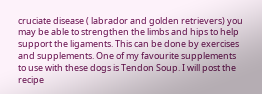cruciate disease ( labrador and golden retrievers) you may be able to strengthen the limbs and hips to help support the ligaments. This can be done by exercises and supplements. One of my favourite supplements to use with these dogs is Tendon Soup. I will post the recipe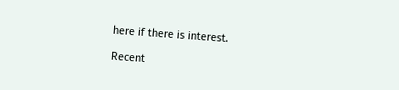here if there is interest.

Recent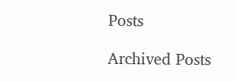Posts

Archived Posts